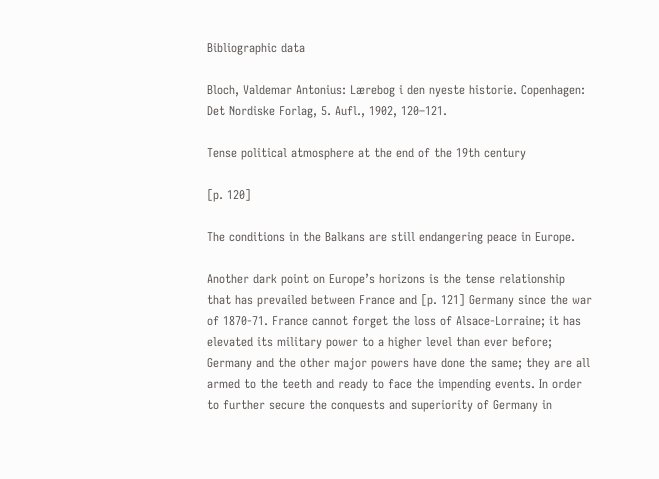Bibliographic data

Bloch, Valdemar Antonius: Lærebog i den nyeste historie. Copenhagen: Det Nordiske Forlag, 5. Aufl., 1902, 120–121.

Tense political atmosphere at the end of the 19th century

[p. 120]

The conditions in the Balkans are still endangering peace in Europe.

Another dark point on Europe’s horizons is the tense relationship that has prevailed between France and [p. 121] Germany since the war of 1870-71. France cannot forget the loss of Alsace-Lorraine; it has elevated its military power to a higher level than ever before; Germany and the other major powers have done the same; they are all armed to the teeth and ready to face the impending events. In order to further secure the conquests and superiority of Germany in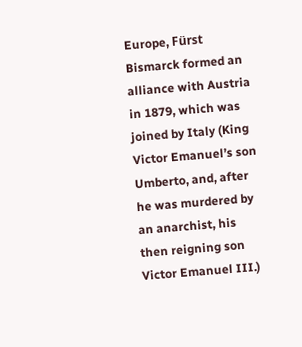Europe, Fürst Bismarck formed an alliance with Austria in 1879, which was joined by Italy (King Victor Emanuel’s son Umberto, and, after he was murdered by an anarchist, his then reigning son Victor Emanuel III.)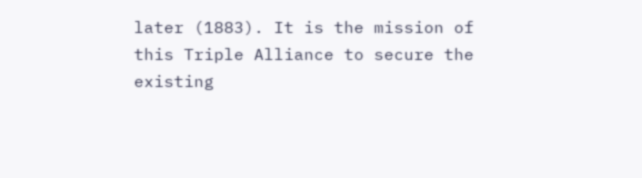later (1883). It is the mission of this Triple Alliance to secure the existing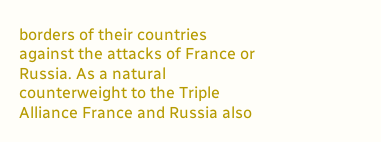borders of their countries against the attacks of France or Russia. As a natural counterweight to the Triple Alliance France and Russia also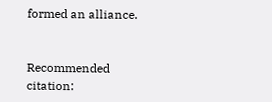formed an alliance.


Recommended citation: